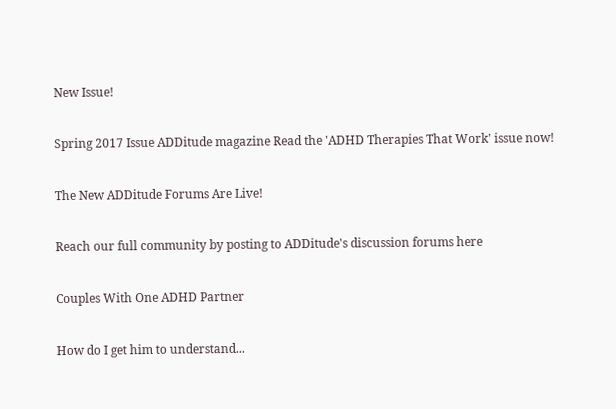New Issue!

Spring 2017 Issue ADDitude magazine Read the 'ADHD Therapies That Work' issue now!

The New ADDitude Forums Are Live!

Reach our full community by posting to ADDitude's discussion forums here

Couples With One ADHD Partner

How do I get him to understand...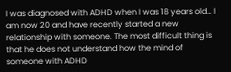I was diagnosed with ADHD when I was 18 years old… I am now 20 and have recently started a new relationship with someone. The most difficult thing is that he does not understand how the mind of someone with ADHD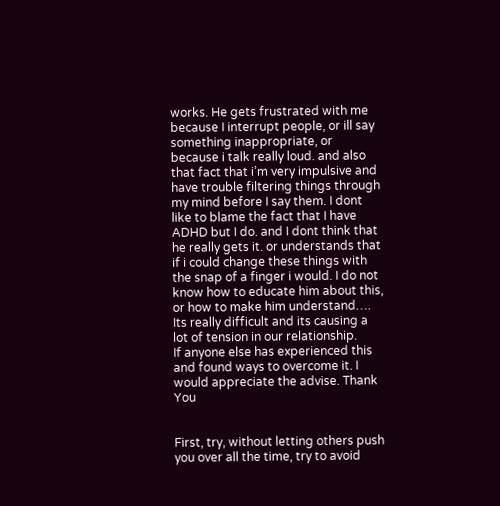works. He gets frustrated with me because I interrupt people, or ill say something inappropriate, or because i talk really loud. and also that fact that i’m very impulsive and have trouble filtering things through my mind before I say them. I dont like to blame the fact that I have ADHD but I do. and I dont think that he really gets it. or understands that if i could change these things with the snap of a finger i would. I do not know how to educate him about this, or how to make him understand…. Its really difficult and its causing a lot of tension in our relationship.
If anyone else has experienced this and found ways to overcome it. I would appreciate the advise. Thank You


First, try, without letting others push you over all the time, try to avoid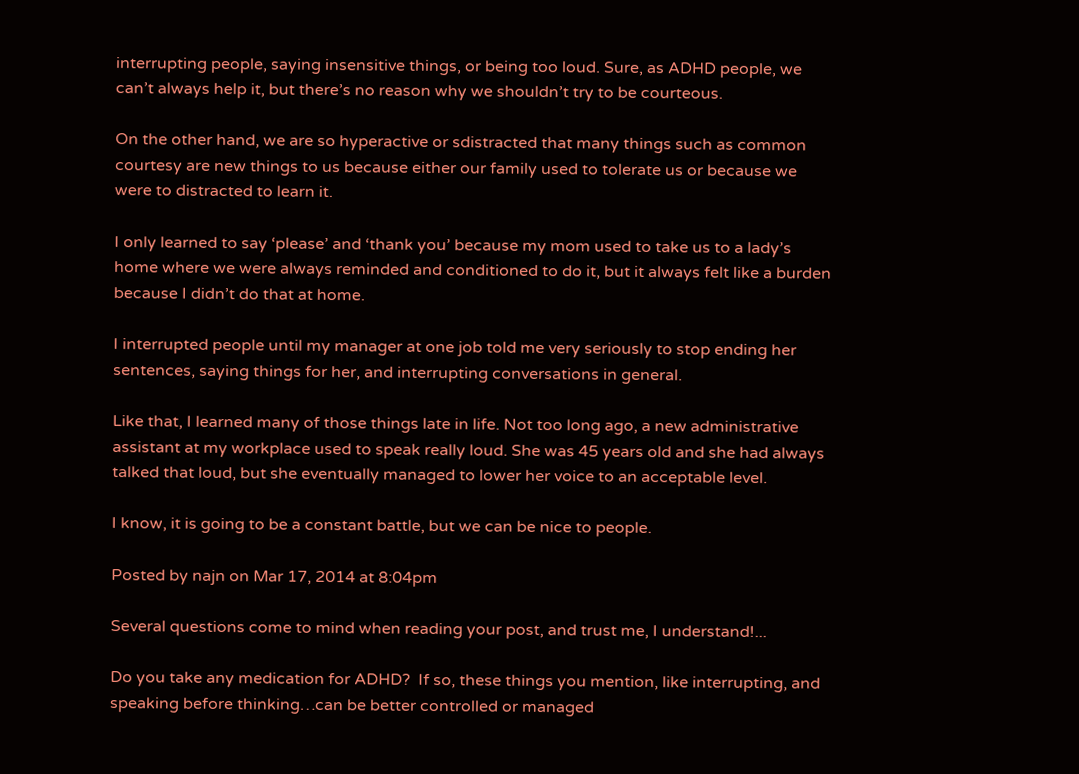interrupting people, saying insensitive things, or being too loud. Sure, as ADHD people, we can’t always help it, but there’s no reason why we shouldn’t try to be courteous.

On the other hand, we are so hyperactive or sdistracted that many things such as common courtesy are new things to us because either our family used to tolerate us or because we were to distracted to learn it.

I only learned to say ‘please’ and ‘thank you’ because my mom used to take us to a lady’s home where we were always reminded and conditioned to do it, but it always felt like a burden because I didn’t do that at home.

I interrupted people until my manager at one job told me very seriously to stop ending her sentences, saying things for her, and interrupting conversations in general.

Like that, I learned many of those things late in life. Not too long ago, a new administrative assistant at my workplace used to speak really loud. She was 45 years old and she had always talked that loud, but she eventually managed to lower her voice to an acceptable level.

I know, it is going to be a constant battle, but we can be nice to people.

Posted by najn on Mar 17, 2014 at 8:04pm

Several questions come to mind when reading your post, and trust me, I understand!...

Do you take any medication for ADHD?  If so, these things you mention, like interrupting, and speaking before thinking…can be better controlled or managed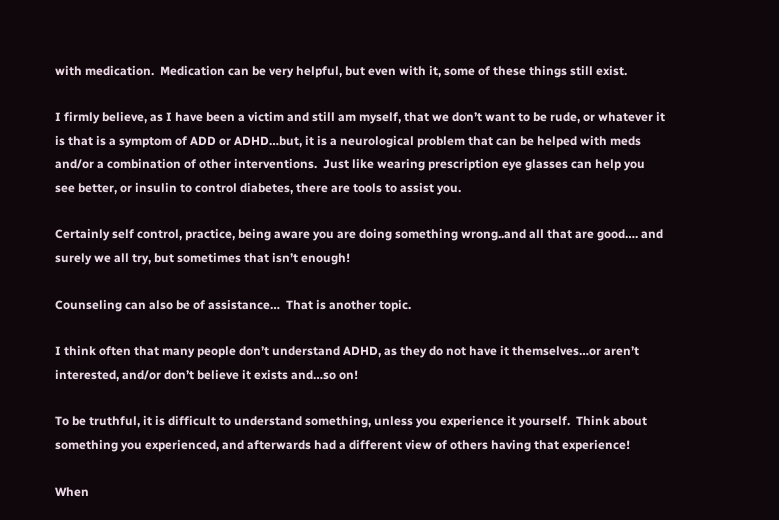with medication.  Medication can be very helpful, but even with it, some of these things still exist.

I firmly believe, as I have been a victim and still am myself, that we don’t want to be rude, or whatever it is that is a symptom of ADD or ADHD…but, it is a neurological problem that can be helped with meds and/or a combination of other interventions.  Just like wearing prescription eye glasses can help you see better, or insulin to control diabetes, there are tools to assist you.

Certainly self control, practice, being aware you are doing something wrong..and all that are good…. and surely we all try, but sometimes that isn’t enough!

Counseling can also be of assistance…  That is another topic.

I think often that many people don’t understand ADHD, as they do not have it themselves…or aren’t interested, and/or don’t believe it exists and…so on!

To be truthful, it is difficult to understand something, unless you experience it yourself.  Think about something you experienced, and afterwards had a different view of others having that experience!

When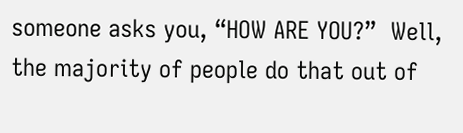someone asks you, “HOW ARE YOU?”  Well, the majority of people do that out of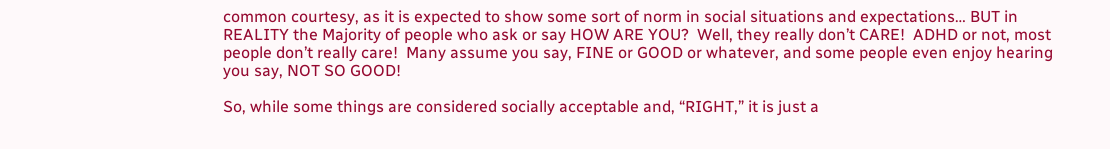common courtesy, as it is expected to show some sort of norm in social situations and expectations… BUT in REALITY the Majority of people who ask or say HOW ARE YOU?  Well, they really don’t CARE!  ADHD or not, most people don’t really care!  Many assume you say, FINE or GOOD or whatever, and some people even enjoy hearing you say, NOT SO GOOD!

So, while some things are considered socially acceptable and, “RIGHT,” it is just a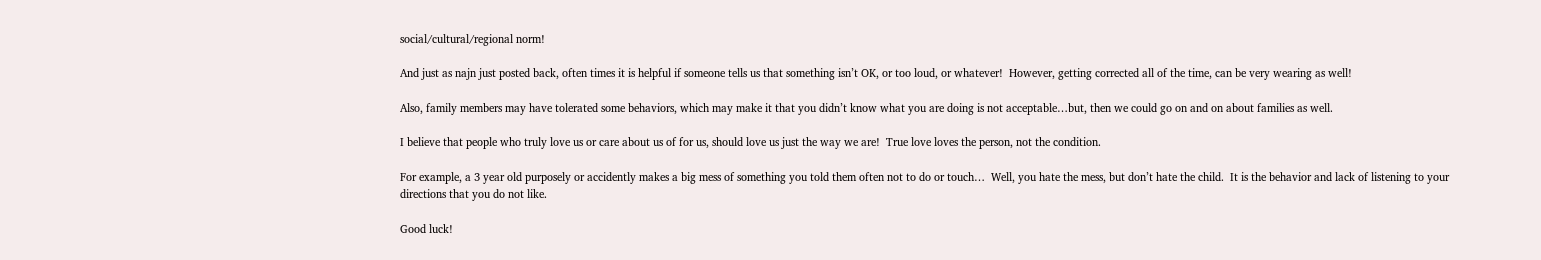social/cultural/regional norm!

And just as najn just posted back, often times it is helpful if someone tells us that something isn’t OK, or too loud, or whatever!  However, getting corrected all of the time, can be very wearing as well!

Also, family members may have tolerated some behaviors, which may make it that you didn’t know what you are doing is not acceptable…but, then we could go on and on about families as well.

I believe that people who truly love us or care about us of for us, should love us just the way we are!  True love loves the person, not the condition.

For example, a 3 year old purposely or accidently makes a big mess of something you told them often not to do or touch…  Well, you hate the mess, but don’t hate the child.  It is the behavior and lack of listening to your directions that you do not like.

Good luck!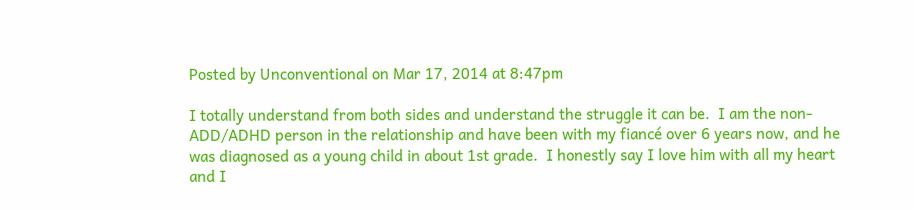Posted by Unconventional on Mar 17, 2014 at 8:47pm

I totally understand from both sides and understand the struggle it can be.  I am the non-ADD/ADHD person in the relationship and have been with my fiancé over 6 years now, and he was diagnosed as a young child in about 1st grade.  I honestly say I love him with all my heart and I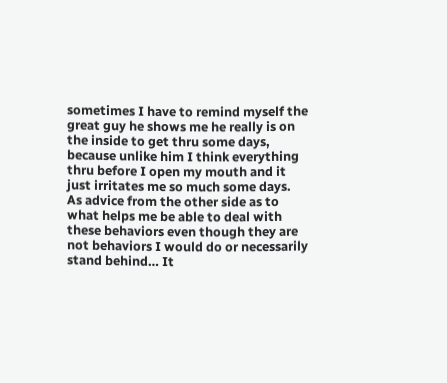sometimes I have to remind myself the great guy he shows me he really is on the inside to get thru some days, because unlike him I think everything thru before I open my mouth and it just irritates me so much some days.  As advice from the other side as to what helps me be able to deal with these behaviors even though they are not behaviors I would do or necessarily stand behind… It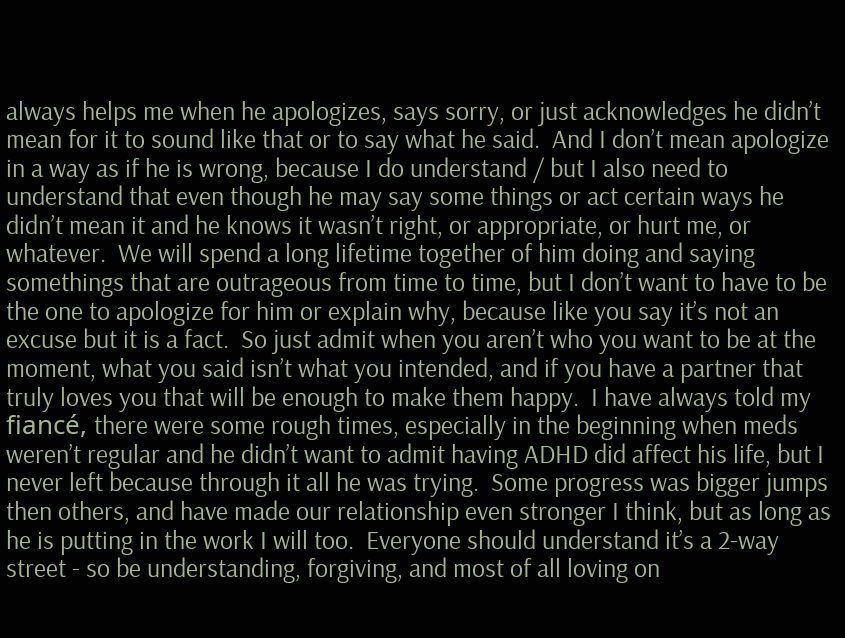always helps me when he apologizes, says sorry, or just acknowledges he didn’t mean for it to sound like that or to say what he said.  And I don’t mean apologize in a way as if he is wrong, because I do understand / but I also need to understand that even though he may say some things or act certain ways he didn’t mean it and he knows it wasn’t right, or appropriate, or hurt me, or whatever.  We will spend a long lifetime together of him doing and saying somethings that are outrageous from time to time, but I don’t want to have to be the one to apologize for him or explain why, because like you say it’s not an excuse but it is a fact.  So just admit when you aren’t who you want to be at the moment, what you said isn’t what you intended, and if you have a partner that truly loves you that will be enough to make them happy.  I have always told my fiancé, there were some rough times, especially in the beginning when meds weren’t regular and he didn’t want to admit having ADHD did affect his life, but I never left because through it all he was trying.  Some progress was bigger jumps then others, and have made our relationship even stronger I think, but as long as he is putting in the work I will too.  Everyone should understand it’s a 2-way street - so be understanding, forgiving, and most of all loving on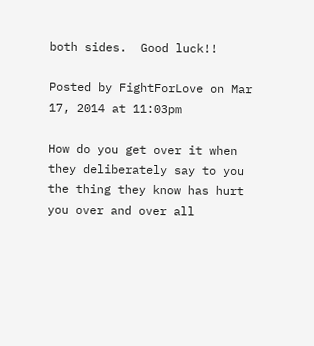both sides.  Good luck!!

Posted by FightForLove on Mar 17, 2014 at 11:03pm

How do you get over it when they deliberately say to you the thing they know has hurt you over and over all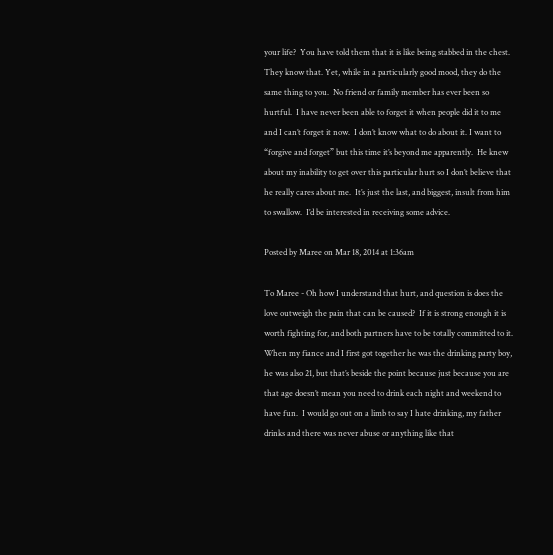your life?  You have told them that it is like being stabbed in the chest.  They know that. Yet, while in a particularly good mood, they do the same thing to you.  No friend or family member has ever been so hurtful.  I have never been able to forget it when people did it to me and I can’t forget it now.  I don’t know what to do about it. I want to “forgive and forget” but this time it’s beyond me apparently.  He knew about my inability to get over this particular hurt so I don’t believe that he really cares about me.  It’s just the last, and biggest, insult from him to swallow.  I’d be interested in receiving some advice.

Posted by Maree on Mar 18, 2014 at 1:36am

To Maree - Oh how I understand that hurt, and question is does the love outweigh the pain that can be caused?  If it is strong enough it is worth fighting for, and both partners have to be totally committed to it.  When my fiance and I first got together he was the drinking party boy, he was also 21, but that’s beside the point because just because you are that age doesn’t mean you need to drink each night and weekend to have fun.  I would go out on a limb to say I hate drinking, my father drinks and there was never abuse or anything like that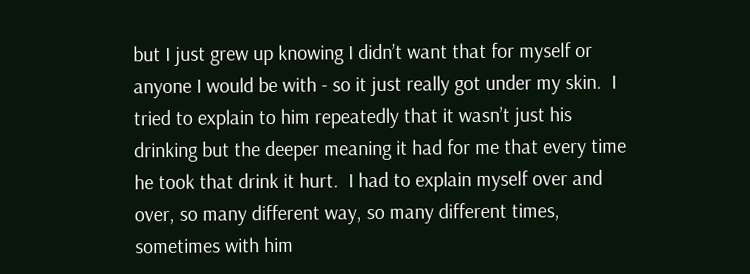but I just grew up knowing I didn’t want that for myself or anyone I would be with - so it just really got under my skin.  I tried to explain to him repeatedly that it wasn’t just his drinking but the deeper meaning it had for me that every time he took that drink it hurt.  I had to explain myself over and over, so many different way, so many different times, sometimes with him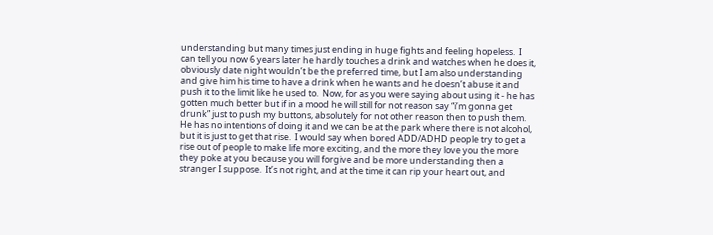understanding but many times just ending in huge fights and feeling hopeless.  I can tell you now 6 years later he hardly touches a drink and watches when he does it, obviously date night wouldn’t be the preferred time, but I am also understanding and give him his time to have a drink when he wants and he doesn’t abuse it and push it to the limit like he used to.  Now, for as you were saying about using it - he has gotten much better but if in a mood he will still for not reason say “i’m gonna get drunk” just to push my buttons, absolutely for not other reason then to push them.  He has no intentions of doing it and we can be at the park where there is not alcohol, but it is just to get that rise.  I would say when bored ADD/ADHD people try to get a rise out of people to make life more exciting, and the more they love you the more they poke at you because you will forgive and be more understanding then a stranger I suppose.  It’s not right, and at the time it can rip your heart out, and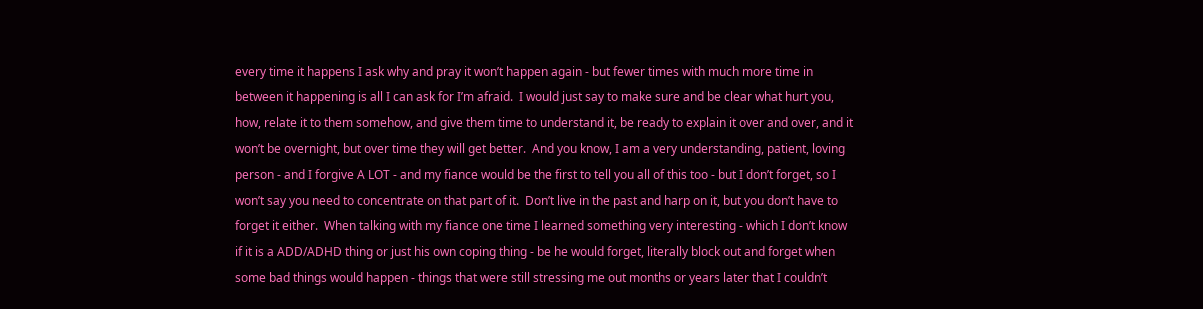every time it happens I ask why and pray it won’t happen again - but fewer times with much more time in between it happening is all I can ask for I’m afraid.  I would just say to make sure and be clear what hurt you, how, relate it to them somehow, and give them time to understand it, be ready to explain it over and over, and it won’t be overnight, but over time they will get better.  And you know, I am a very understanding, patient, loving person - and I forgive A LOT - and my fiance would be the first to tell you all of this too - but I don’t forget, so I won’t say you need to concentrate on that part of it.  Don’t live in the past and harp on it, but you don’t have to forget it either.  When talking with my fiance one time I learned something very interesting - which I don’t know if it is a ADD/ADHD thing or just his own coping thing - be he would forget, literally block out and forget when some bad things would happen - things that were still stressing me out months or years later that I couldn’t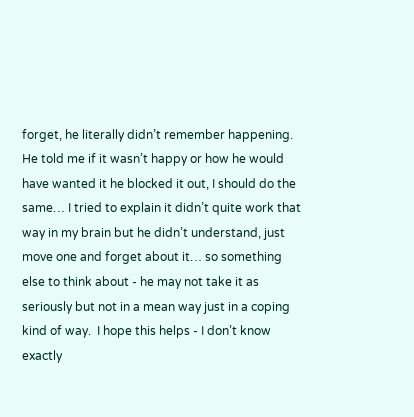forget, he literally didn’t remember happening.  He told me if it wasn’t happy or how he would have wanted it he blocked it out, I should do the same… I tried to explain it didn’t quite work that way in my brain but he didn’t understand, just move one and forget about it… so something else to think about - he may not take it as seriously but not in a mean way just in a coping kind of way.  I hope this helps - I don’t know exactly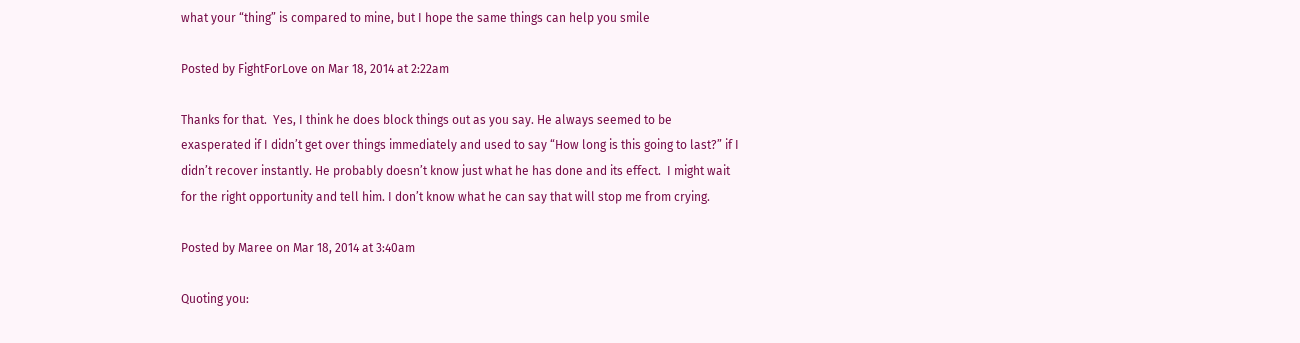what your “thing” is compared to mine, but I hope the same things can help you smile

Posted by FightForLove on Mar 18, 2014 at 2:22am

Thanks for that.  Yes, I think he does block things out as you say. He always seemed to be exasperated if I didn’t get over things immediately and used to say “How long is this going to last?” if I didn’t recover instantly. He probably doesn’t know just what he has done and its effect.  I might wait for the right opportunity and tell him. I don’t know what he can say that will stop me from crying.

Posted by Maree on Mar 18, 2014 at 3:40am

Quoting you: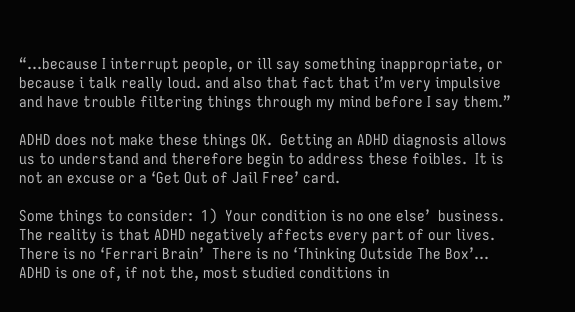“...because I interrupt people, or ill say something inappropriate, or because i talk really loud. and also that fact that i’m very impulsive and have trouble filtering things through my mind before I say them.”

ADHD does not make these things OK.  Getting an ADHD diagnosis allows us to understand and therefore begin to address these foibles.  It is not an excuse or a ‘Get Out of Jail Free’ card.

Some things to consider:  1)  Your condition is no one else’  business.  The reality is that ADHD negatively affects every part of our lives.  There is no ‘Ferrari Brain’  There is no ‘Thinking Outside The Box’...  ADHD is one of, if not the, most studied conditions in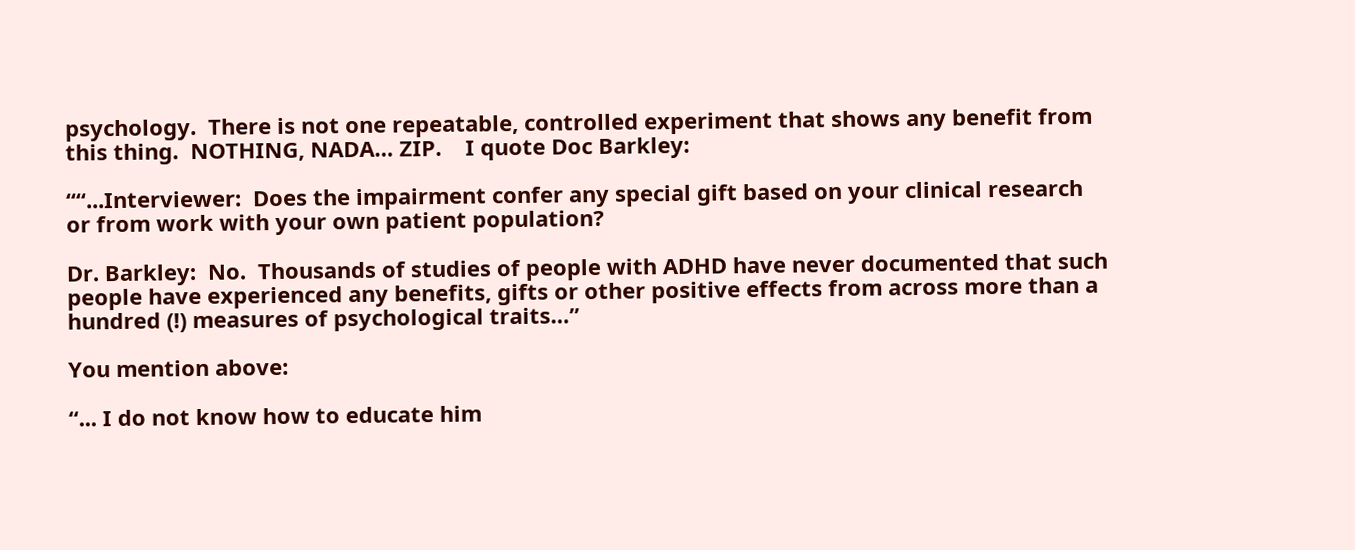psychology.  There is not one repeatable, controlled experiment that shows any benefit from this thing.  NOTHING, NADA… ZIP.    I quote Doc Barkley:

““...Interviewer:  Does the impairment confer any special gift based on your clinical research or from work with your own patient population?

Dr. Barkley:  No.  Thousands of studies of people with ADHD have never documented that such people have experienced any benefits, gifts or other positive effects from across more than a hundred (!) measures of psychological traits…”

You mention above:

“... I do not know how to educate him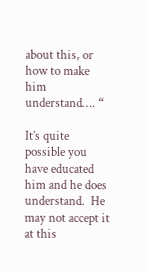about this, or how to make him understand…. “

It’s quite possible you have educated him and he does understand.  He may not accept it at this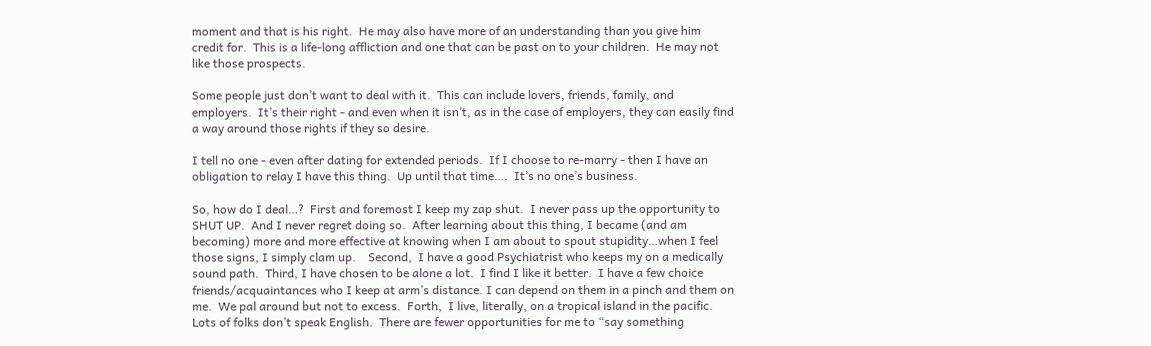moment and that is his right.  He may also have more of an understanding than you give him credit for.  This is a life-long affliction and one that can be past on to your children.  He may not like those prospects.

Some people just don’t want to deal with it.  This can include lovers, friends, family, and employers.  It’s their right - and even when it isn’t, as in the case of employers, they can easily find a way around those rights if they so desire.

I tell no one - even after dating for extended periods.  If I choose to re-marry - then I have an obligation to relay I have this thing.  Up until that time….  It’s no one’s business.

So, how do I deal…?  First and foremost I keep my zap shut.  I never pass up the opportunity to SHUT UP.  And I never regret doing so.  After learning about this thing, I became (and am becoming) more and more effective at knowing when I am about to spout stupidity…when I feel those signs, I simply clam up.    Second,  I have a good Psychiatrist who keeps my on a medically sound path.  Third, I have chosen to be alone a lot.  I find I like it better.  I have a few choice friends/acquaintances who I keep at arm’s distance. I can depend on them in a pinch and them on me.  We pal around but not to excess.  Forth,  I live, literally, on a tropical island in the pacific.  Lots of folks don’t speak English.  There are fewer opportunities for me to “say something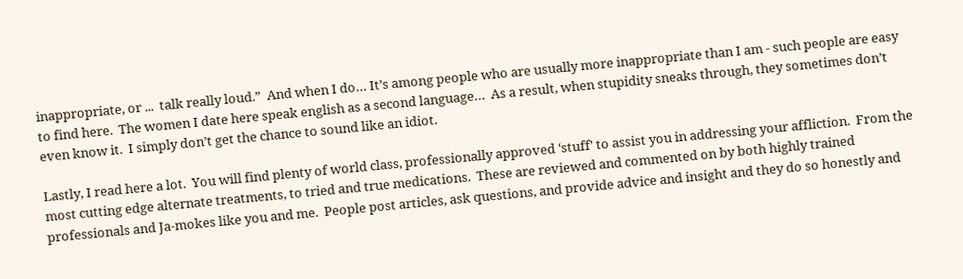inappropriate, or ...  talk really loud.”  And when I do… It’s among people who are usually more inappropriate than I am - such people are easy to find here.  The women I date here speak english as a second language…  As a result, when stupidity sneaks through, they sometimes don’t even know it.  I simply don’t get the chance to sound like an idiot.

Lastly, I read here a lot.  You will find plenty of world class, professionally approved ‘stuff’ to assist you in addressing your affliction.  From the most cutting edge alternate treatments, to tried and true medications.  These are reviewed and commented on by both highly trained professionals and Ja-mokes like you and me.  People post articles, ask questions, and provide advice and insight and they do so honestly and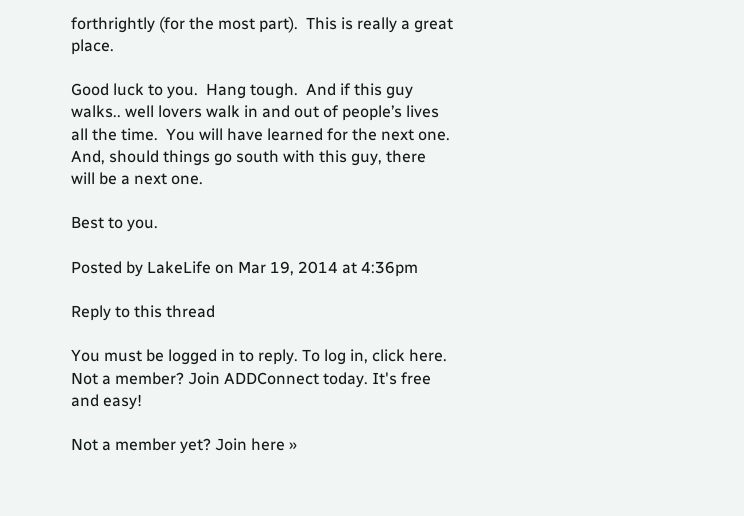forthrightly (for the most part).  This is really a great place.

Good luck to you.  Hang tough.  And if this guy walks.. well lovers walk in and out of people’s lives all the time.  You will have learned for the next one.  And, should things go south with this guy, there will be a next one.

Best to you.

Posted by LakeLife on Mar 19, 2014 at 4:36pm

Reply to this thread

You must be logged in to reply. To log in, click here.
Not a member? Join ADDConnect today. It's free and easy!

Not a member yet? Join here »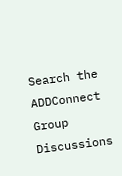Search the ADDConnect Group Discussions